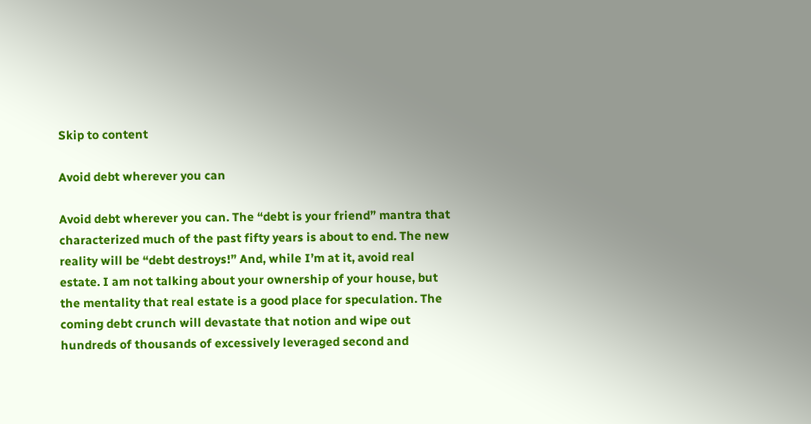Skip to content

Avoid debt wherever you can

Avoid debt wherever you can. The “debt is your friend” mantra that characterized much of the past fifty years is about to end. The new reality will be “debt destroys!” And, while I’m at it, avoid real estate. I am not talking about your ownership of your house, but the mentality that real estate is a good place for speculation. The coming debt crunch will devastate that notion and wipe out hundreds of thousands of excessively leveraged second and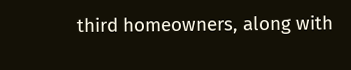third homeowners, along with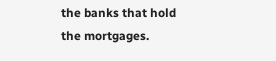the banks that hold the mortgages.